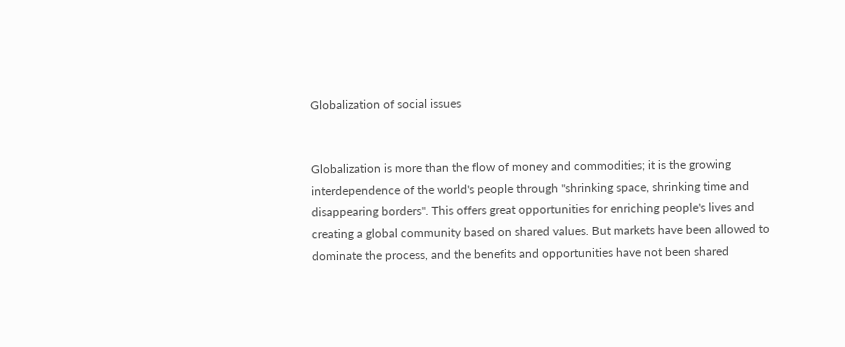Globalization of social issues


Globalization is more than the flow of money and commodities; it is the growing interdependence of the world's people through "shrinking space, shrinking time and disappearing borders". This offers great opportunities for enriching people's lives and creating a global community based on shared values. But markets have been allowed to dominate the process, and the benefits and opportunities have not been shared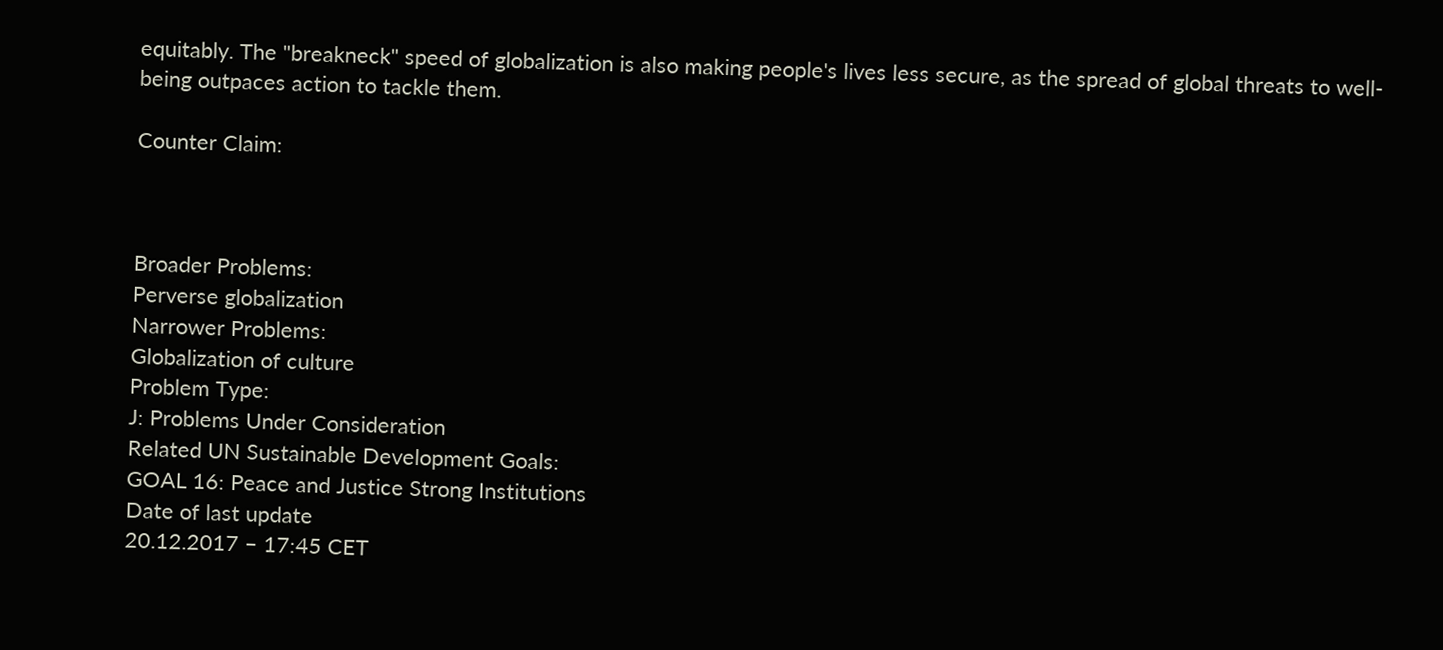equitably. The "breakneck" speed of globalization is also making people's lives less secure, as the spread of global threats to well-being outpaces action to tackle them.

Counter Claim:



Broader Problems:
Perverse globalization
Narrower Problems:
Globalization of culture
Problem Type:
J: Problems Under Consideration
Related UN Sustainable Development Goals:
GOAL 16: Peace and Justice Strong Institutions
Date of last update
20.12.2017 – 17:45 CET